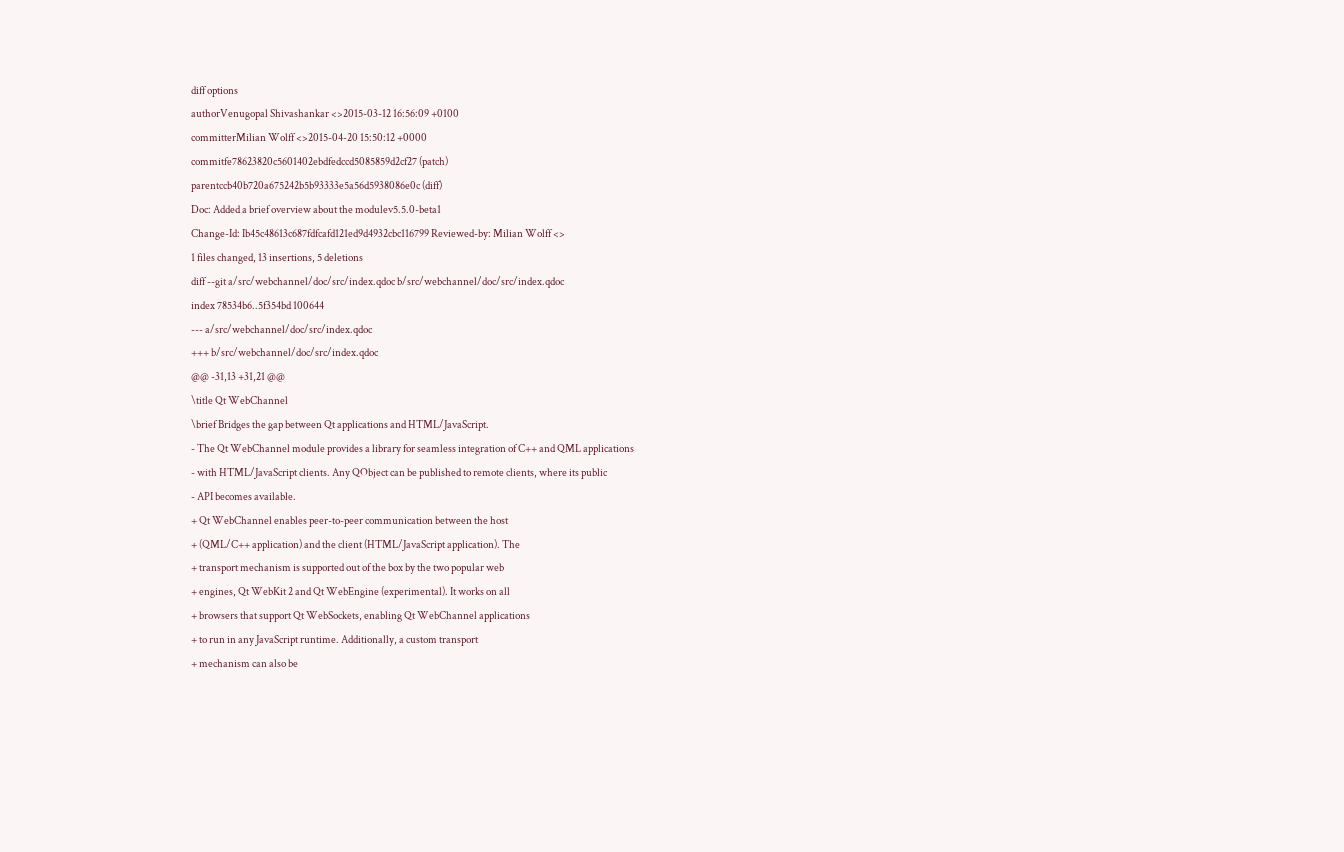diff options
authorVenugopal Shivashankar <>2015-03-12 16:56:09 +0100
committerMilian Wolff <>2015-04-20 15:50:12 +0000
commitfe78623820c5601402ebdfedccd5085859d2cf27 (patch)
parentccb40b720a675242b5b93333e5a56d5938086e0c (diff)
Doc: Added a brief overview about the modulev5.5.0-beta1
Change-Id: Ib45c48613c687fdfcafd121ed9d4932cbc116799 Reviewed-by: Milian Wolff <>
1 files changed, 13 insertions, 5 deletions
diff --git a/src/webchannel/doc/src/index.qdoc b/src/webchannel/doc/src/index.qdoc
index 78534b6..5f354bd 100644
--- a/src/webchannel/doc/src/index.qdoc
+++ b/src/webchannel/doc/src/index.qdoc
@@ -31,13 +31,21 @@
\title Qt WebChannel
\brief Bridges the gap between Qt applications and HTML/JavaScript.
- The Qt WebChannel module provides a library for seamless integration of C++ and QML applications
- with HTML/JavaScript clients. Any QObject can be published to remote clients, where its public
- API becomes available.
+ Qt WebChannel enables peer-to-peer communication between the host
+ (QML/C++ application) and the client (HTML/JavaScript application). The
+ transport mechanism is supported out of the box by the two popular web
+ engines, Qt WebKit 2 and Qt WebEngine (experimental). It works on all
+ browsers that support Qt WebSockets, enabling Qt WebChannel applications
+ to run in any JavaScript runtime. Additionally, a custom transport
+ mechanism can also be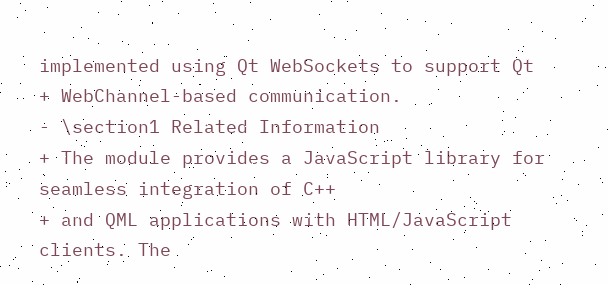implemented using Qt WebSockets to support Qt
+ WebChannel-based communication.
- \section1 Related Information
+ The module provides a JavaScript library for seamless integration of C++
+ and QML applications with HTML/JavaScript clients. The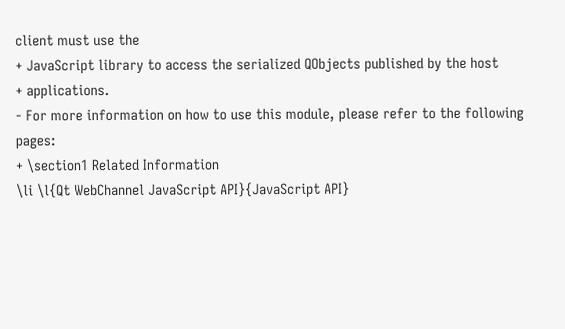client must use the
+ JavaScript library to access the serialized QObjects published by the host
+ applications.
- For more information on how to use this module, please refer to the following pages:
+ \section1 Related Information
\li \l{Qt WebChannel JavaScript API}{JavaScript API}